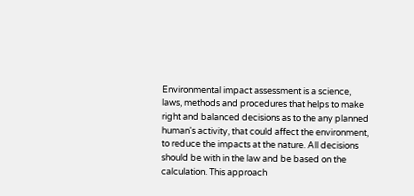Environmental impact assessment is a science, laws, methods and procedures that helps to make right and balanced decisions as to the any planned human's activity, that could affect the environment, to reduce the impacts at the nature. All decisions should be with in the law and be based on the calculation. This approach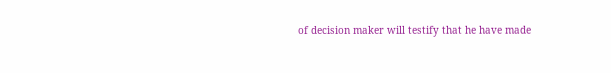of decision maker will testify that he have made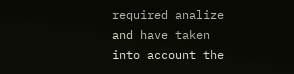required analize and have taken into account the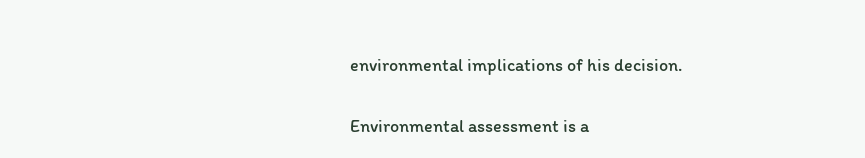environmental implications of his decision.

Environmental assessment is a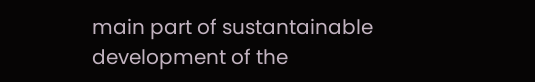main part of sustantainable development of the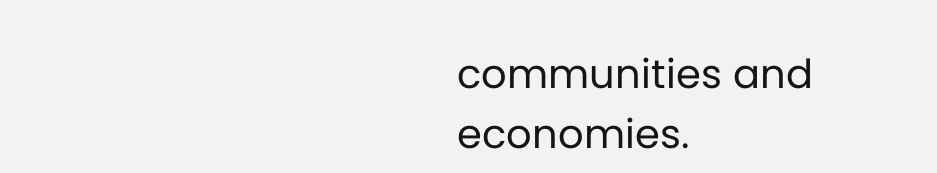communities and economies.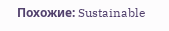Похожие: Sustainable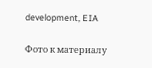development, EIA

Фото к материалу